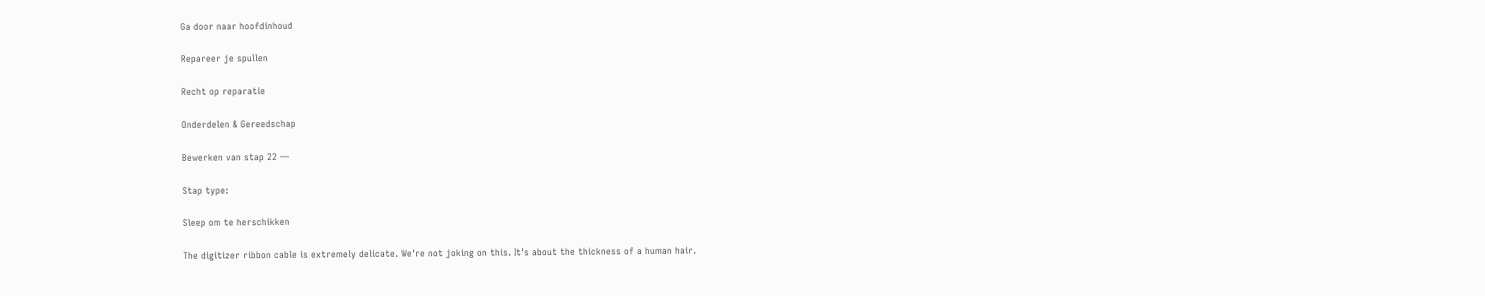Ga door naar hoofdinhoud

Repareer je spullen

Recht op reparatie

Onderdelen & Gereedschap

Bewerken van stap 22 —

Stap type:

Sleep om te herschikken

The digitizer ribbon cable is extremely delicate. We're not joking on this. It's about the thickness of a human hair.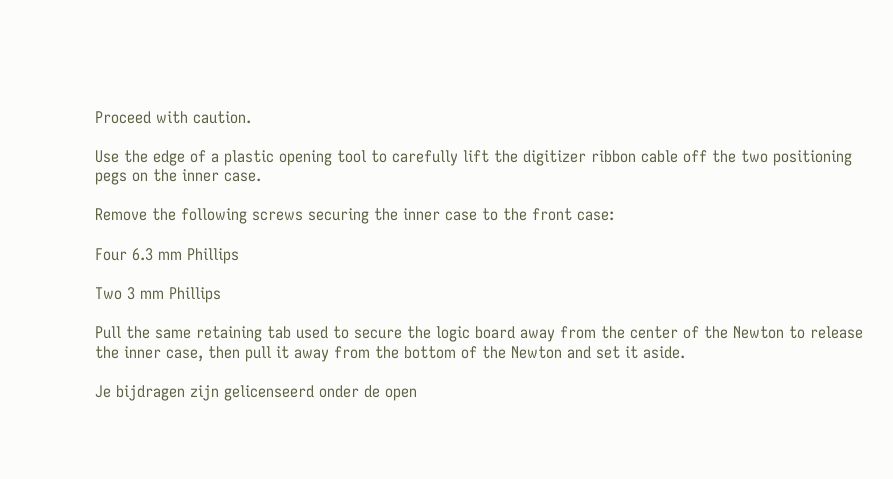Proceed with caution.

Use the edge of a plastic opening tool to carefully lift the digitizer ribbon cable off the two positioning pegs on the inner case.

Remove the following screws securing the inner case to the front case:

Four 6.3 mm Phillips

Two 3 mm Phillips

Pull the same retaining tab used to secure the logic board away from the center of the Newton to release the inner case, then pull it away from the bottom of the Newton and set it aside.

Je bijdragen zijn gelicenseerd onder de open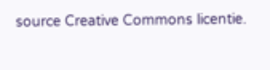source Creative Commons licentie.